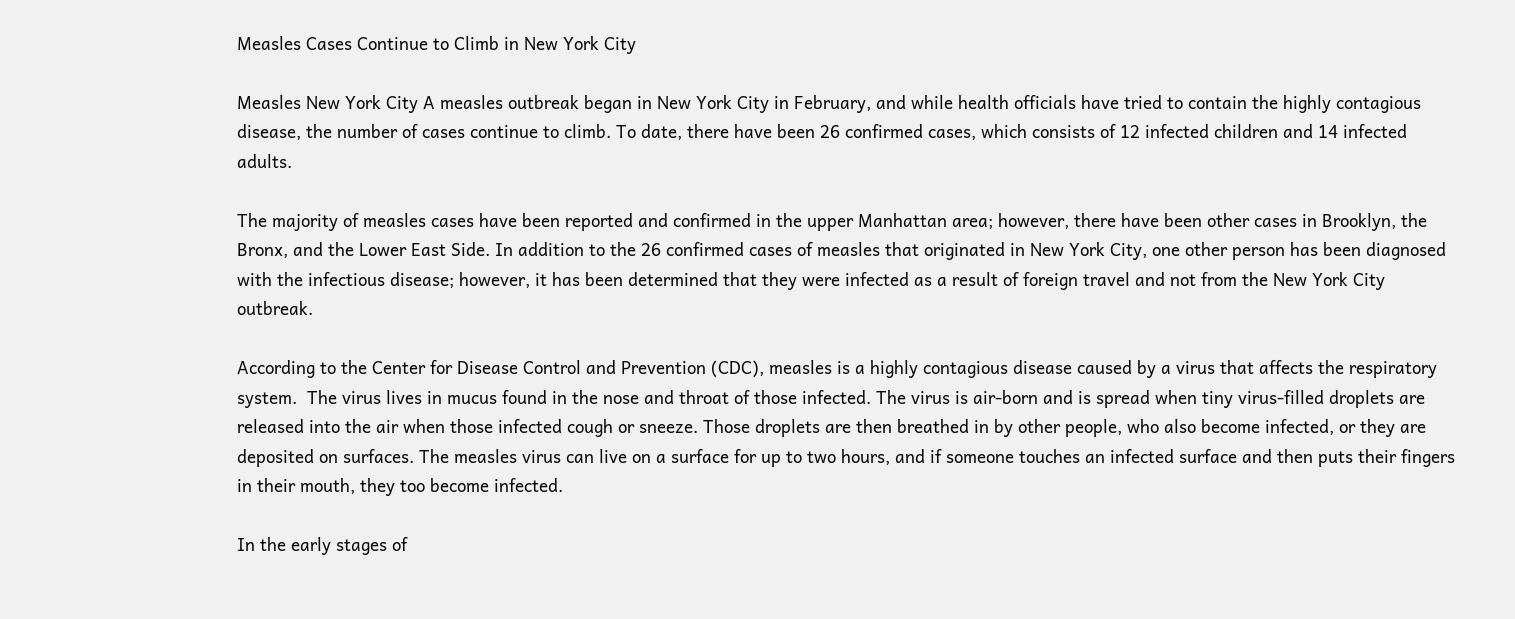Measles Cases Continue to Climb in New York City

Measles New York City A measles outbreak began in New York City in February, and while health officials have tried to contain the highly contagious disease, the number of cases continue to climb. To date, there have been 26 confirmed cases, which consists of 12 infected children and 14 infected adults.

The majority of measles cases have been reported and confirmed in the upper Manhattan area; however, there have been other cases in Brooklyn, the Bronx, and the Lower East Side. In addition to the 26 confirmed cases of measles that originated in New York City, one other person has been diagnosed with the infectious disease; however, it has been determined that they were infected as a result of foreign travel and not from the New York City outbreak.

According to the Center for Disease Control and Prevention (CDC), measles is a highly contagious disease caused by a virus that affects the respiratory system.  The virus lives in mucus found in the nose and throat of those infected. The virus is air-born and is spread when tiny virus-filled droplets are released into the air when those infected cough or sneeze. Those droplets are then breathed in by other people, who also become infected, or they are deposited on surfaces. The measles virus can live on a surface for up to two hours, and if someone touches an infected surface and then puts their fingers in their mouth, they too become infected.

In the early stages of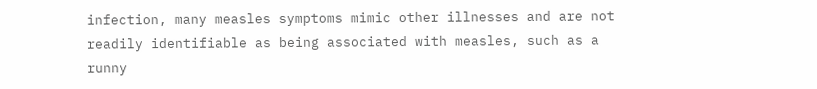infection, many measles symptoms mimic other illnesses and are not readily identifiable as being associated with measles, such as a runny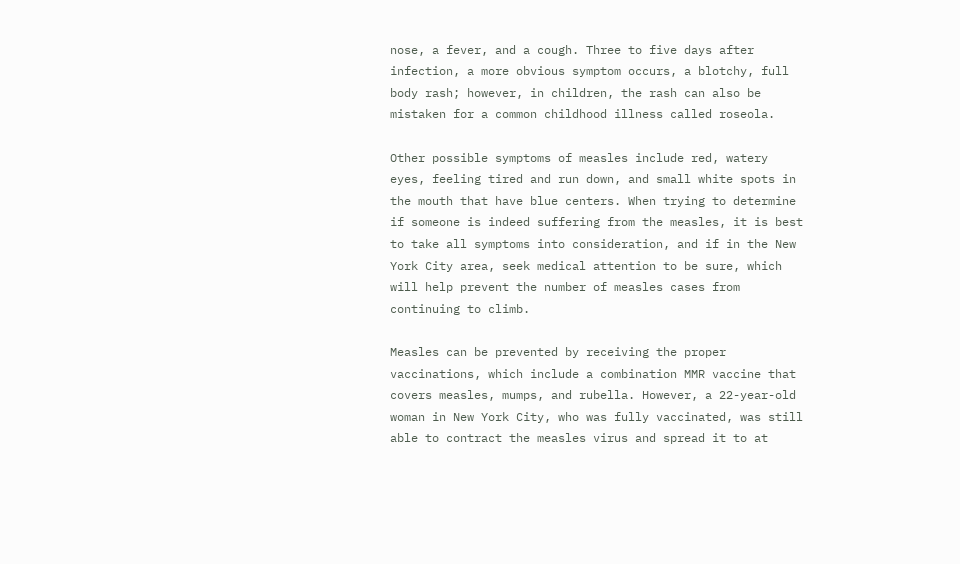nose, a fever, and a cough. Three to five days after infection, a more obvious symptom occurs, a blotchy, full body rash; however, in children, the rash can also be mistaken for a common childhood illness called roseola.

Other possible symptoms of measles include red, watery eyes, feeling tired and run down, and small white spots in the mouth that have blue centers. When trying to determine if someone is indeed suffering from the measles, it is best to take all symptoms into consideration, and if in the New York City area, seek medical attention to be sure, which will help prevent the number of measles cases from continuing to climb.

Measles can be prevented by receiving the proper vaccinations, which include a combination MMR vaccine that covers measles, mumps, and rubella. However, a 22-year-old woman in New York City, who was fully vaccinated, was still able to contract the measles virus and spread it to at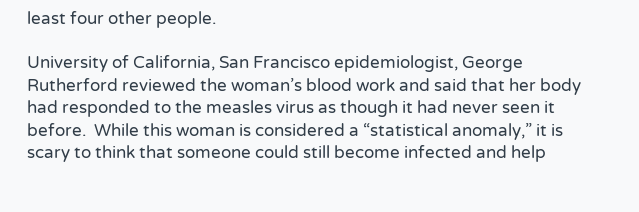least four other people.

University of California, San Francisco epidemiologist, George Rutherford reviewed the woman’s blood work and said that her body had responded to the measles virus as though it had never seen it before.  While this woman is considered a “statistical anomaly,” it is scary to think that someone could still become infected and help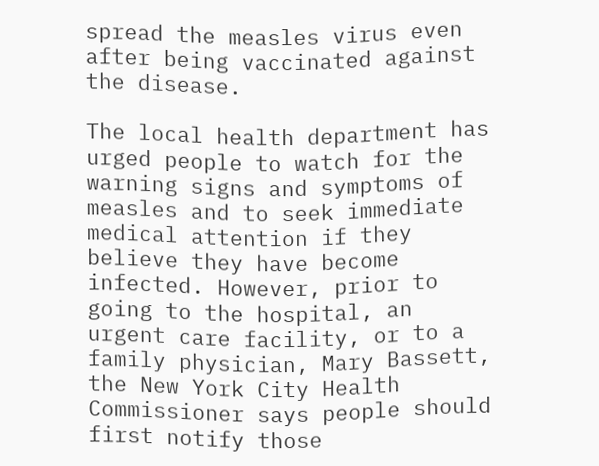spread the measles virus even after being vaccinated against the disease.

The local health department has urged people to watch for the warning signs and symptoms of measles and to seek immediate medical attention if they believe they have become infected. However, prior to going to the hospital, an urgent care facility, or to a family physician, Mary Bassett, the New York City Health Commissioner says people should first notify those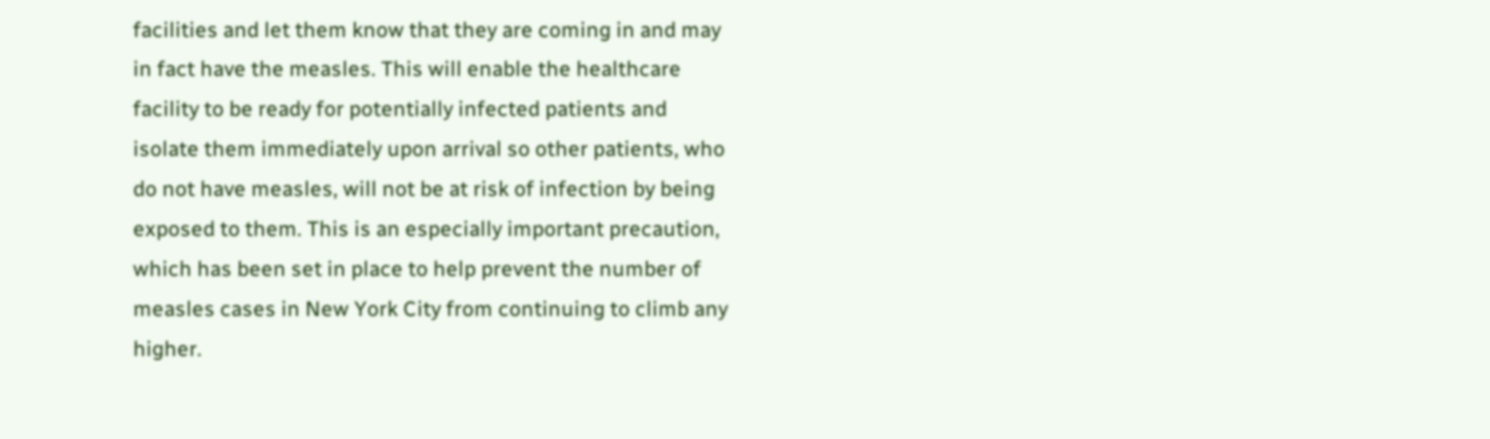facilities and let them know that they are coming in and may in fact have the measles. This will enable the healthcare facility to be ready for potentially infected patients and isolate them immediately upon arrival so other patients, who do not have measles, will not be at risk of infection by being exposed to them. This is an especially important precaution, which has been set in place to help prevent the number of measles cases in New York City from continuing to climb any higher.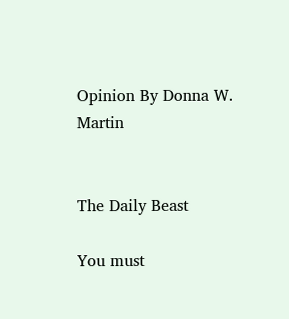Opinion By Donna W. Martin


The Daily Beast

You must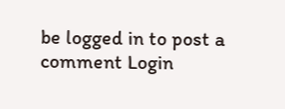be logged in to post a comment Login